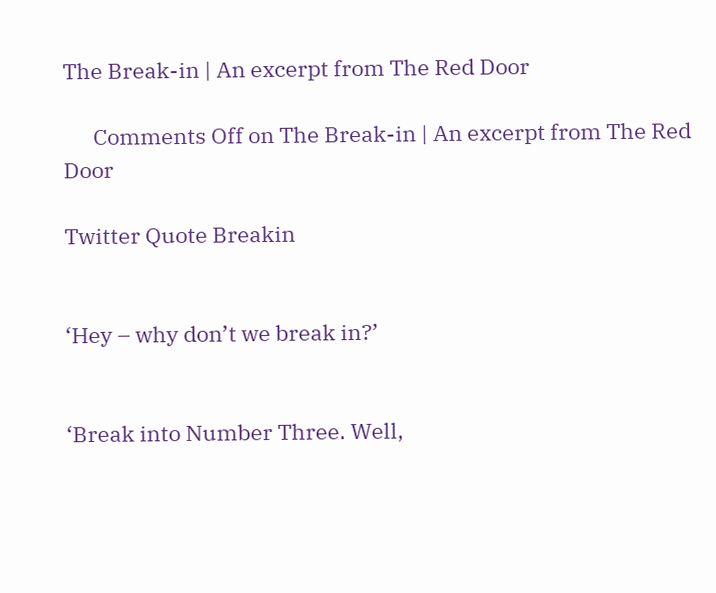The Break-in | An excerpt from The Red Door

      Comments Off on The Break-in | An excerpt from The Red Door

Twitter Quote Breakin


‘Hey – why don’t we break in?’


‘Break into Number Three. Well,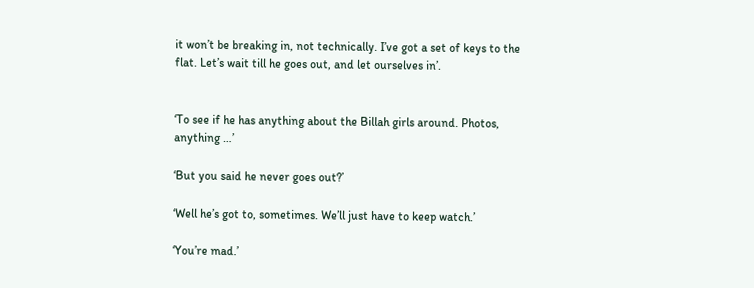it won’t be breaking in, not technically. I’ve got a set of keys to the flat. Let’s wait till he goes out, and let ourselves in’.


‘To see if he has anything about the Billah girls around. Photos, anything …’

‘But you said he never goes out?’

‘Well he’s got to, sometimes. We’ll just have to keep watch.’

‘You’re mad.’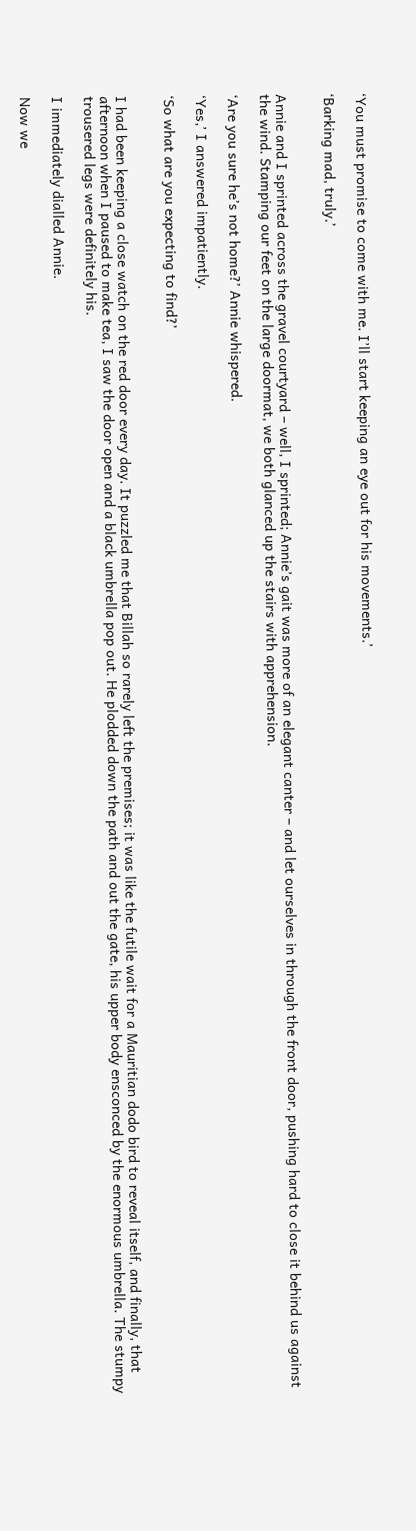‘You must promise to come with me. I’ll start keeping an eye out for his movements.’

‘Barking mad, truly.’


Annie and I sprinted across the gravel courtyard – well, I sprinted; Annie’s gait was more of an elegant canter – and let ourselves in through the front door, pushing hard to close it behind us against the wind. Stamping our feet on the large doormat, we both glanced up the stairs with apprehension.

‘Are you sure he’s not home?’ Annie whispered.

‘Yes,’ I answered impatiently.

‘So what are you expecting to find?’


I had been keeping a close watch on the red door every day. It puzzled me that Billah so rarely left the premises; it was like the futile wait for a Mauritian dodo bird to reveal itself, and finally, that afternoon when I paused to make tea, I saw the door open and a black umbrella pop out. He plodded down the path and out the gate, his upper body ensconced by the enormous umbrella. The stumpy trousered legs were definitely his.

I immediately dialled Annie.

Now we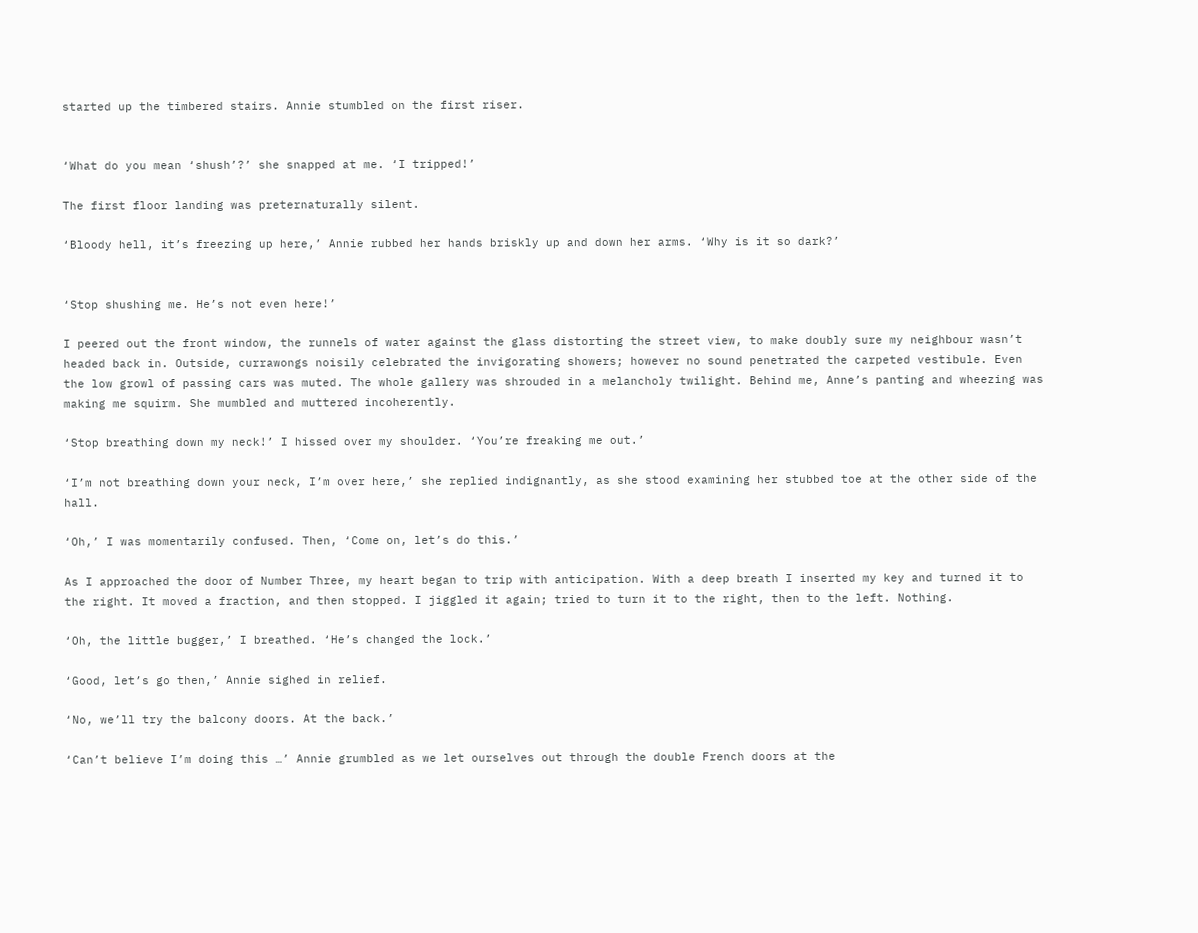started up the timbered stairs. Annie stumbled on the first riser.


‘What do you mean ‘shush’?’ she snapped at me. ‘I tripped!’

The first floor landing was preternaturally silent.

‘Bloody hell, it’s freezing up here,’ Annie rubbed her hands briskly up and down her arms. ‘Why is it so dark?’


‘Stop shushing me. He’s not even here!’

I peered out the front window, the runnels of water against the glass distorting the street view, to make doubly sure my neighbour wasn’t headed back in. Outside, currawongs noisily celebrated the invigorating showers; however no sound penetrated the carpeted vestibule. Even the low growl of passing cars was muted. The whole gallery was shrouded in a melancholy twilight. Behind me, Anne’s panting and wheezing was making me squirm. She mumbled and muttered incoherently.

‘Stop breathing down my neck!’ I hissed over my shoulder. ‘You’re freaking me out.’

‘I’m not breathing down your neck, I’m over here,’ she replied indignantly, as she stood examining her stubbed toe at the other side of the hall.

‘Oh,’ I was momentarily confused. Then, ‘Come on, let’s do this.’

As I approached the door of Number Three, my heart began to trip with anticipation. With a deep breath I inserted my key and turned it to the right. It moved a fraction, and then stopped. I jiggled it again; tried to turn it to the right, then to the left. Nothing.

‘Oh, the little bugger,’ I breathed. ‘He’s changed the lock.’

‘Good, let’s go then,’ Annie sighed in relief.

‘No, we’ll try the balcony doors. At the back.’

‘Can’t believe I’m doing this …’ Annie grumbled as we let ourselves out through the double French doors at the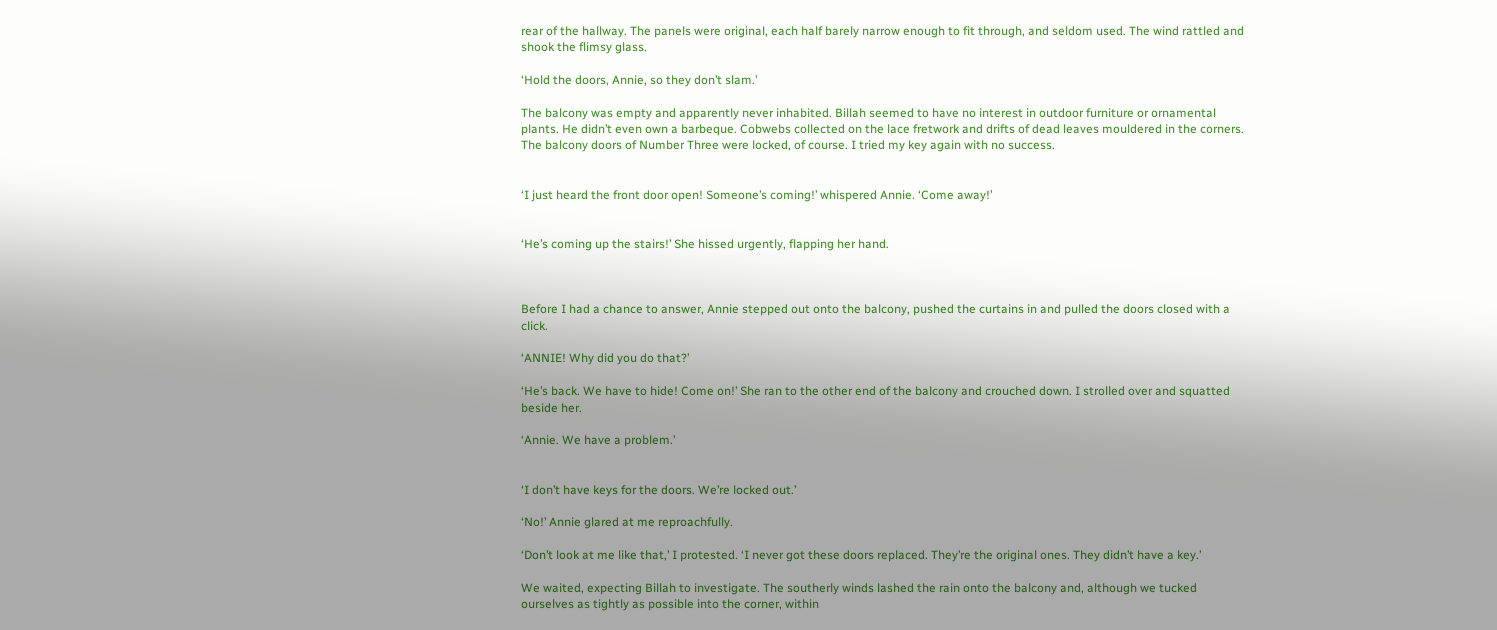rear of the hallway. The panels were original, each half barely narrow enough to fit through, and seldom used. The wind rattled and shook the flimsy glass.

‘Hold the doors, Annie, so they don’t slam.’

The balcony was empty and apparently never inhabited. Billah seemed to have no interest in outdoor furniture or ornamental plants. He didn’t even own a barbeque. Cobwebs collected on the lace fretwork and drifts of dead leaves mouldered in the corners. The balcony doors of Number Three were locked, of course. I tried my key again with no success.


‘I just heard the front door open! Someone’s coming!’ whispered Annie. ‘Come away!’


‘He’s coming up the stairs!’ She hissed urgently, flapping her hand.



Before I had a chance to answer, Annie stepped out onto the balcony, pushed the curtains in and pulled the doors closed with a click.

‘ANNIE! Why did you do that?’

‘He’s back. We have to hide! Come on!’ She ran to the other end of the balcony and crouched down. I strolled over and squatted beside her.

‘Annie. We have a problem.’


‘I don’t have keys for the doors. We’re locked out.’

‘No!’ Annie glared at me reproachfully.

‘Don’t look at me like that,’ I protested. ‘I never got these doors replaced. They’re the original ones. They didn’t have a key.’

We waited, expecting Billah to investigate. The southerly winds lashed the rain onto the balcony and, although we tucked ourselves as tightly as possible into the corner, within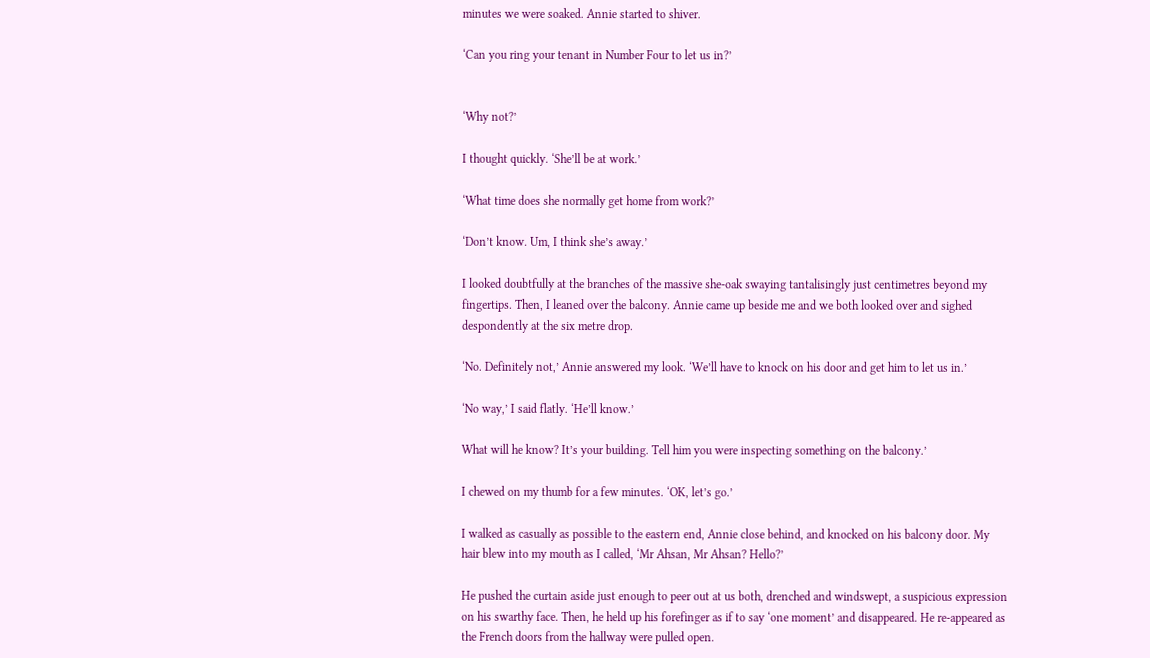minutes we were soaked. Annie started to shiver.

‘Can you ring your tenant in Number Four to let us in?’


‘Why not?’

I thought quickly. ‘She’ll be at work.’

‘What time does she normally get home from work?’

‘Don’t know. Um, I think she’s away.’

I looked doubtfully at the branches of the massive she-oak swaying tantalisingly just centimetres beyond my fingertips. Then, I leaned over the balcony. Annie came up beside me and we both looked over and sighed despondently at the six metre drop.

‘No. Definitely not,’ Annie answered my look. ‘We’ll have to knock on his door and get him to let us in.’

‘No way,’ I said flatly. ‘He’ll know.’

What will he know? It’s your building. Tell him you were inspecting something on the balcony.’

I chewed on my thumb for a few minutes. ‘OK, let’s go.’

I walked as casually as possible to the eastern end, Annie close behind, and knocked on his balcony door. My hair blew into my mouth as I called, ‘Mr Ahsan, Mr Ahsan? Hello?’

He pushed the curtain aside just enough to peer out at us both, drenched and windswept, a suspicious expression on his swarthy face. Then, he held up his forefinger as if to say ‘one moment’ and disappeared. He re-appeared as the French doors from the hallway were pulled open.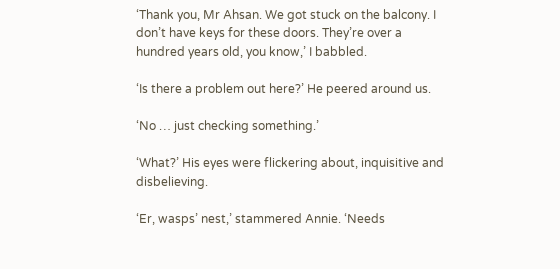‘Thank you, Mr Ahsan. We got stuck on the balcony. I don’t have keys for these doors. They’re over a hundred years old, you know,’ I babbled.

‘Is there a problem out here?’ He peered around us.

‘No … just checking something.’

‘What?’ His eyes were flickering about, inquisitive and disbelieving.

‘Er, wasps’ nest,’ stammered Annie. ‘Needs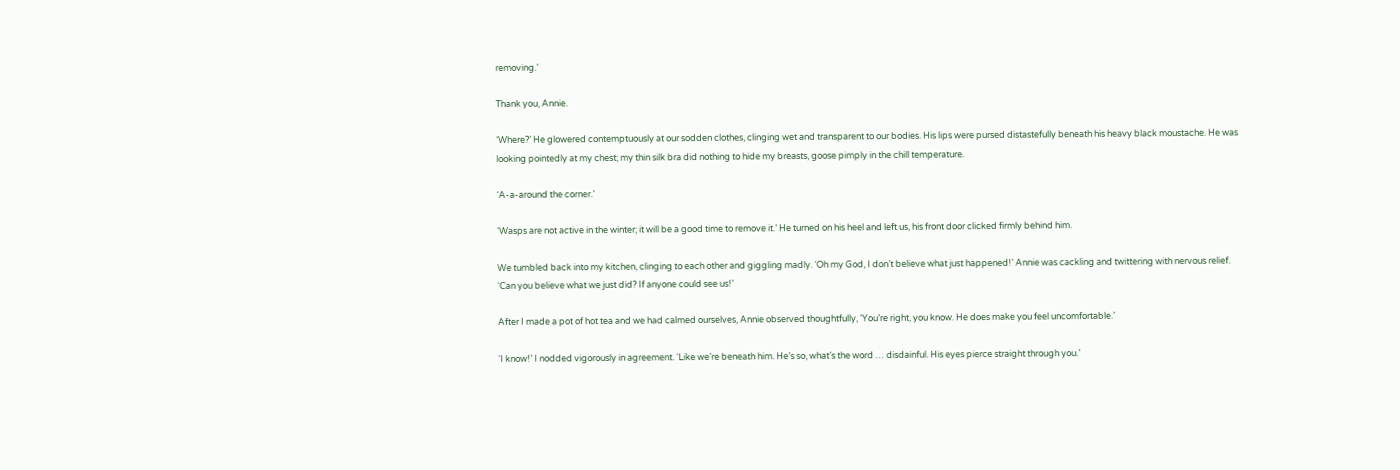removing.’

Thank you, Annie.

‘Where?’ He glowered contemptuously at our sodden clothes, clinging wet and transparent to our bodies. His lips were pursed distastefully beneath his heavy black moustache. He was looking pointedly at my chest; my thin silk bra did nothing to hide my breasts, goose pimply in the chill temperature.

‘A-a-around the corner.’

‘Wasps are not active in the winter; it will be a good time to remove it.’ He turned on his heel and left us, his front door clicked firmly behind him.

We tumbled back into my kitchen, clinging to each other and giggling madly. ‘Oh my God, I don’t believe what just happened!’ Annie was cackling and twittering with nervous relief. ‘Can you believe what we just did? If anyone could see us!’

After I made a pot of hot tea and we had calmed ourselves, Annie observed thoughtfully, ‘You’re right, you know. He does make you feel uncomfortable.’

‘I know!’ I nodded vigorously in agreement. ‘Like we’re beneath him. He’s so, what’s the word … disdainful. His eyes pierce straight through you.’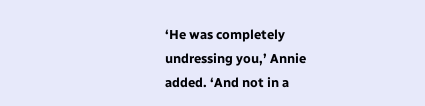‘He was completely undressing you,’ Annie added. ‘And not in a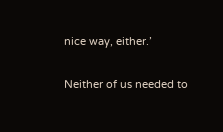nice way, either.’

Neither of us needed to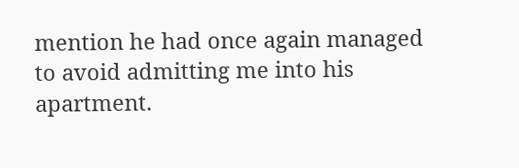mention he had once again managed to avoid admitting me into his apartment.